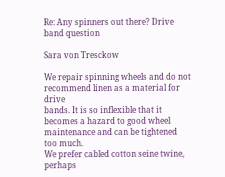Re: Any spinners out there? Drive band question

Sara von Tresckow

We repair spinning wheels and do not recommend linen as a material for drive
bands. It is so inflexible that it becomes a hazard to good wheel
maintenance and can be tightened too much.
We prefer cabled cotton seine twine, perhaps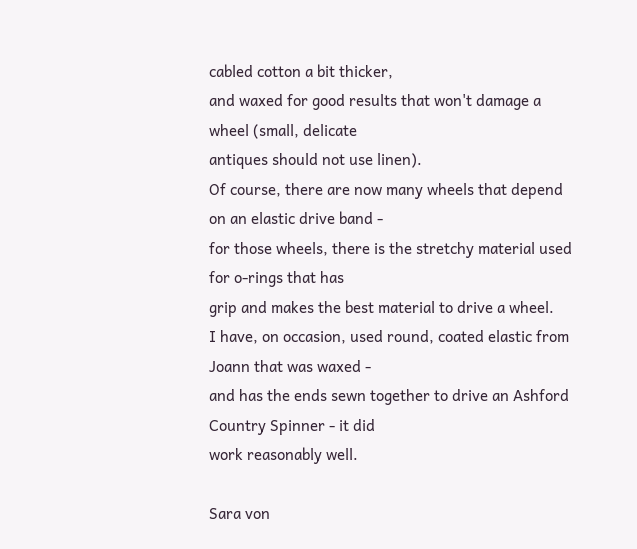cabled cotton a bit thicker,
and waxed for good results that won't damage a wheel (small, delicate
antiques should not use linen).
Of course, there are now many wheels that depend on an elastic drive band -
for those wheels, there is the stretchy material used for o-rings that has
grip and makes the best material to drive a wheel.
I have, on occasion, used round, coated elastic from Joann that was waxed -
and has the ends sewn together to drive an Ashford Country Spinner - it did
work reasonably well.

Sara von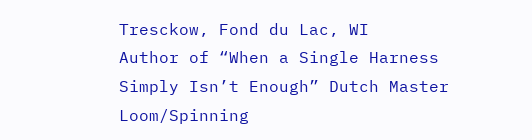Tresckow, Fond du Lac, WI
Author of “When a Single Harness Simply Isn’t Enough” Dutch Master Loom/Spinning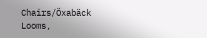Chairs/Öxabäck
Looms,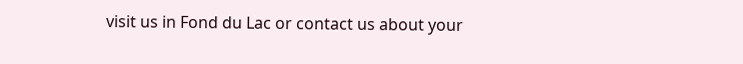visit us in Fond du Lac or contact us about your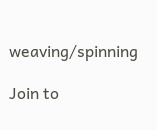weaving/spinning

Join to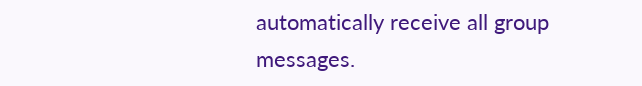automatically receive all group messages.